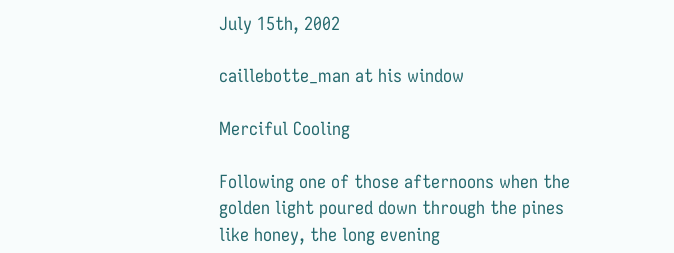July 15th, 2002

caillebotte_man at his window

Merciful Cooling

Following one of those afternoons when the golden light poured down through the pines like honey, the long evening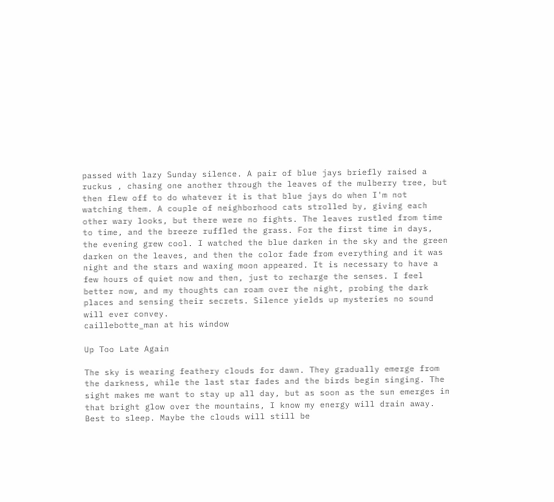passed with lazy Sunday silence. A pair of blue jays briefly raised a ruckus , chasing one another through the leaves of the mulberry tree, but then flew off to do whatever it is that blue jays do when I'm not watching them. A couple of neighborhood cats strolled by, giving each other wary looks, but there were no fights. The leaves rustled from time to time, and the breeze ruffled the grass. For the first time in days, the evening grew cool. I watched the blue darken in the sky and the green darken on the leaves, and then the color fade from everything and it was night and the stars and waxing moon appeared. It is necessary to have a few hours of quiet now and then, just to recharge the senses. I feel better now, and my thoughts can roam over the night, probing the dark places and sensing their secrets. Silence yields up mysteries no sound will ever convey.
caillebotte_man at his window

Up Too Late Again

The sky is wearing feathery clouds for dawn. They gradually emerge from the darkness, while the last star fades and the birds begin singing. The sight makes me want to stay up all day, but as soon as the sun emerges in that bright glow over the mountains, I know my energy will drain away. Best to sleep. Maybe the clouds will still be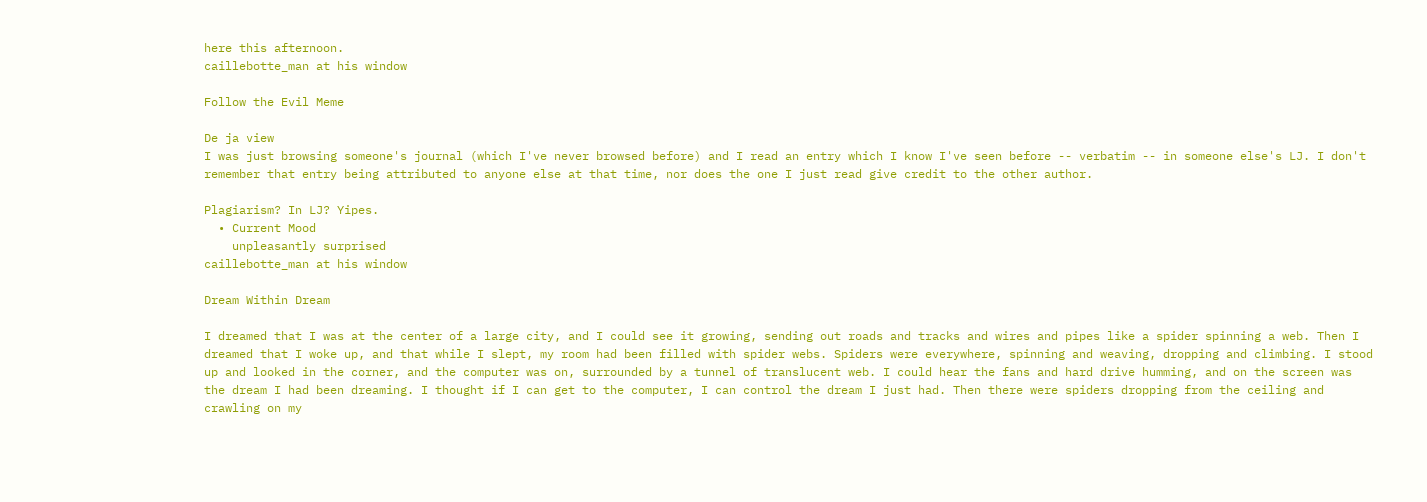here this afternoon.
caillebotte_man at his window

Follow the Evil Meme

De ja view
I was just browsing someone's journal (which I've never browsed before) and I read an entry which I know I've seen before -- verbatim -- in someone else's LJ. I don't remember that entry being attributed to anyone else at that time, nor does the one I just read give credit to the other author.

Plagiarism? In LJ? Yipes.
  • Current Mood
    unpleasantly surprised
caillebotte_man at his window

Dream Within Dream

I dreamed that I was at the center of a large city, and I could see it growing, sending out roads and tracks and wires and pipes like a spider spinning a web. Then I dreamed that I woke up, and that while I slept, my room had been filled with spider webs. Spiders were everywhere, spinning and weaving, dropping and climbing. I stood up and looked in the corner, and the computer was on, surrounded by a tunnel of translucent web. I could hear the fans and hard drive humming, and on the screen was the dream I had been dreaming. I thought if I can get to the computer, I can control the dream I just had. Then there were spiders dropping from the ceiling and crawling on my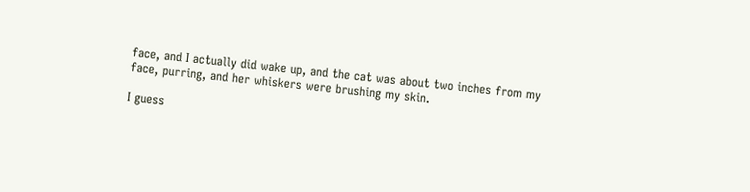face, and I actually did wake up, and the cat was about two inches from my face, purring, and her whiskers were brushing my skin.

I guess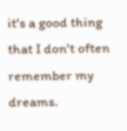it's a good thing that I don't often remember my dreams.